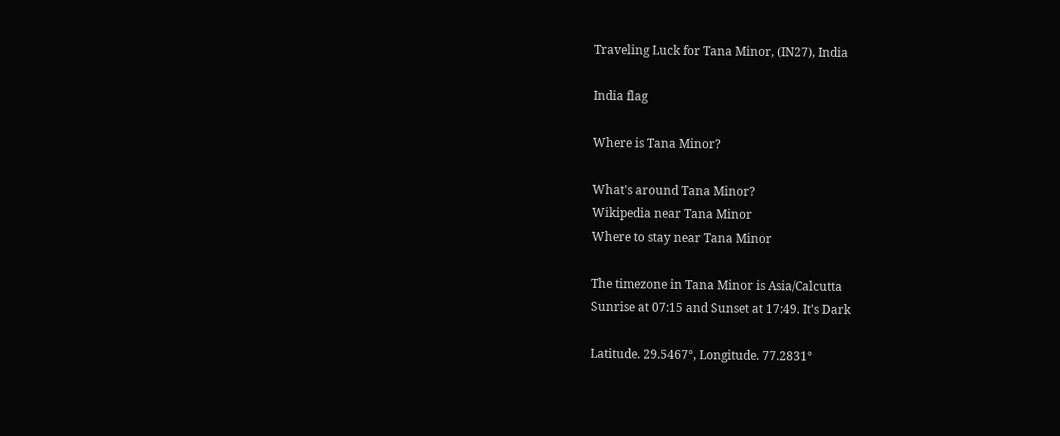Traveling Luck for Tana Minor, (IN27), India

India flag

Where is Tana Minor?

What's around Tana Minor?
Wikipedia near Tana Minor
Where to stay near Tana Minor

The timezone in Tana Minor is Asia/Calcutta
Sunrise at 07:15 and Sunset at 17:49. It's Dark

Latitude. 29.5467°, Longitude. 77.2831°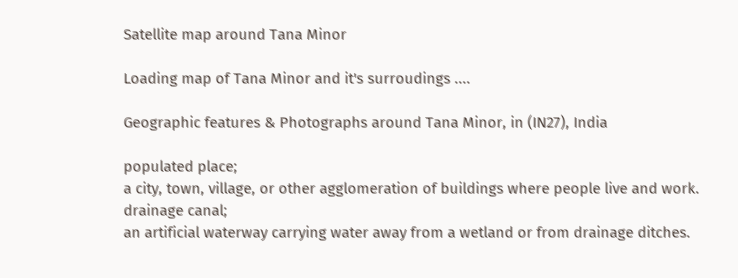Satellite map around Tana Minor

Loading map of Tana Minor and it's surroudings ....

Geographic features & Photographs around Tana Minor, in (IN27), India

populated place;
a city, town, village, or other agglomeration of buildings where people live and work.
drainage canal;
an artificial waterway carrying water away from a wetland or from drainage ditches.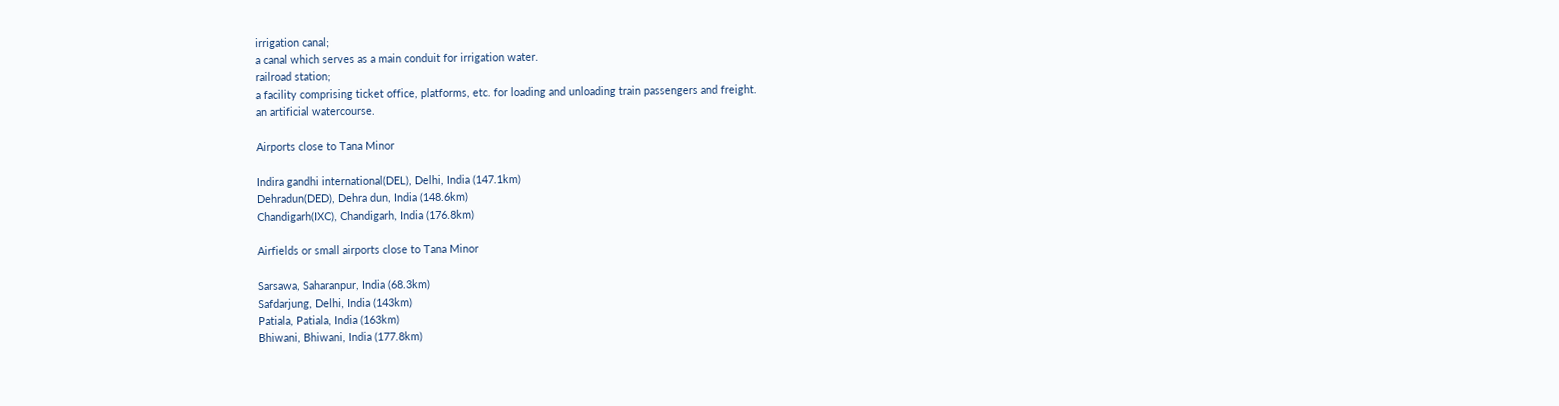irrigation canal;
a canal which serves as a main conduit for irrigation water.
railroad station;
a facility comprising ticket office, platforms, etc. for loading and unloading train passengers and freight.
an artificial watercourse.

Airports close to Tana Minor

Indira gandhi international(DEL), Delhi, India (147.1km)
Dehradun(DED), Dehra dun, India (148.6km)
Chandigarh(IXC), Chandigarh, India (176.8km)

Airfields or small airports close to Tana Minor

Sarsawa, Saharanpur, India (68.3km)
Safdarjung, Delhi, India (143km)
Patiala, Patiala, India (163km)
Bhiwani, Bhiwani, India (177.8km)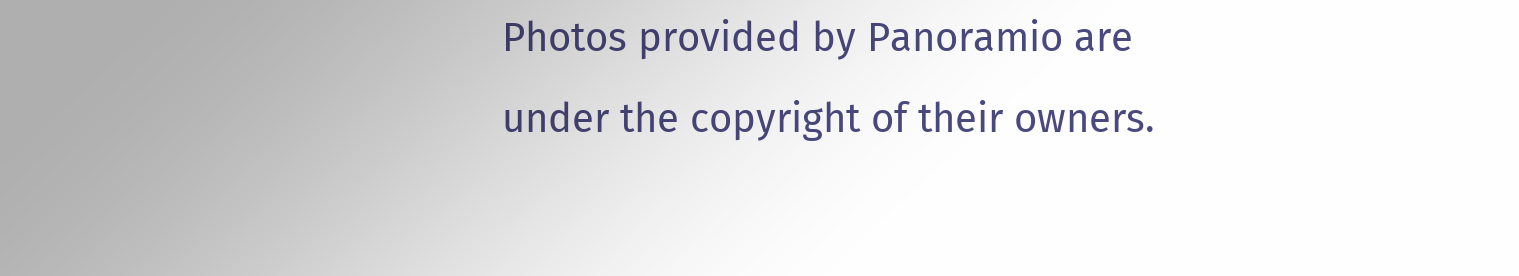Photos provided by Panoramio are under the copyright of their owners.